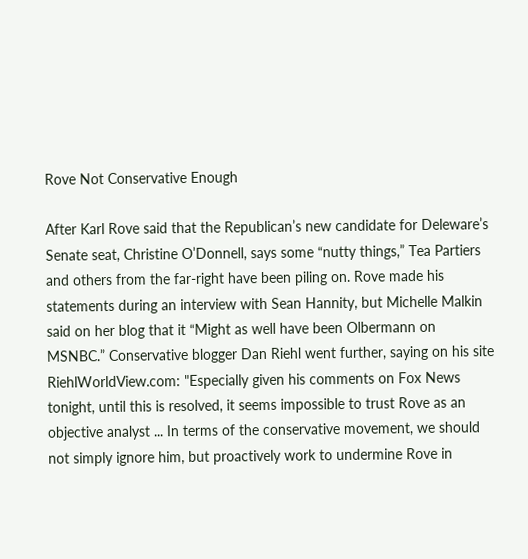Rove Not Conservative Enough

After Karl Rove said that the Republican’s new candidate for Deleware’s Senate seat, Christine O’Donnell, says some “nutty things,” Tea Partiers and others from the far-right have been piling on. Rove made his statements during an interview with Sean Hannity, but Michelle Malkin said on her blog that it “Might as well have been Olbermann on MSNBC.” Conservative blogger Dan Riehl went further, saying on his site RiehlWorldView.com: "Especially given his comments on Fox News tonight, until this is resolved, it seems impossible to trust Rove as an objective analyst ... In terms of the conservative movement, we should not simply ignore him, but proactively work to undermine Rove in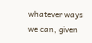whatever ways we can, given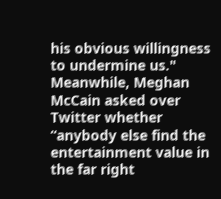his obvious willingness to undermine us." Meanwhile, Meghan McCain asked over Twitter whether “anybody else find the entertainment value in the far right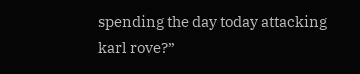spending the day today attacking karl rove?”